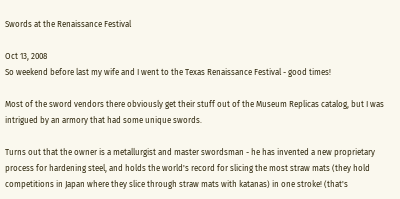Swords at the Renaissance Festival

Oct 13, 2008
So weekend before last my wife and I went to the Texas Renaissance Festival - good times!

Most of the sword vendors there obviously get their stuff out of the Museum Replicas catalog, but I was intrigued by an armory that had some unique swords.

Turns out that the owner is a metallurgist and master swordsman - he has invented a new proprietary process for hardening steel, and holds the world's record for slicing the most straw mats (they hold competitions in Japan where they slice through straw mats with katanas) in one stroke! (that's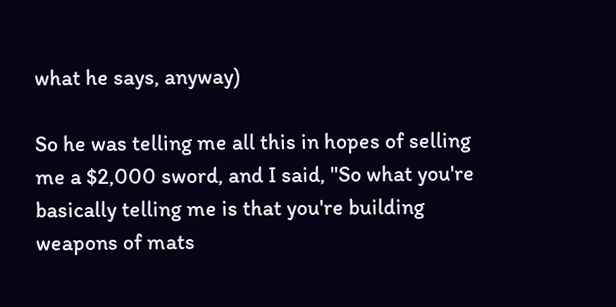what he says, anyway)

So he was telling me all this in hopes of selling me a $2,000 sword, and I said, "So what you're basically telling me is that you're building weapons of mats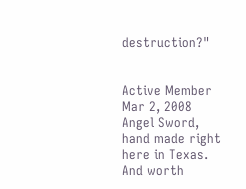destruction?"


Active Member
Mar 2, 2008
Angel Sword, hand made right here in Texas. And worth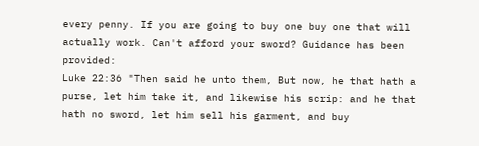every penny. If you are going to buy one buy one that will actually work. Can't afford your sword? Guidance has been provided:
Luke 22:36 "Then said he unto them, But now, he that hath a purse, let him take it, and likewise his scrip: and he that hath no sword, let him sell his garment, and buy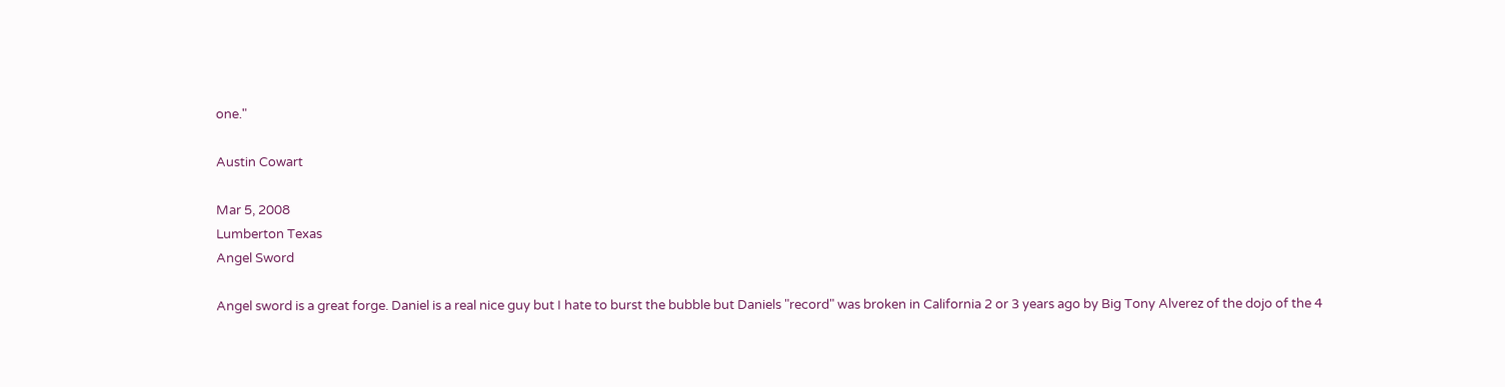one."

Austin Cowart

Mar 5, 2008
Lumberton Texas
Angel Sword

Angel sword is a great forge. Daniel is a real nice guy but I hate to burst the bubble but Daniels "record" was broken in California 2 or 3 years ago by Big Tony Alverez of the dojo of the 4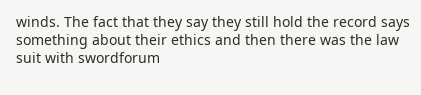winds. The fact that they say they still hold the record says something about their ethics and then there was the law suit with swordforum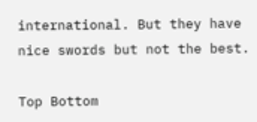international. But they have nice swords but not the best.

Top Bottom